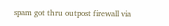spam got thru outpost firewall via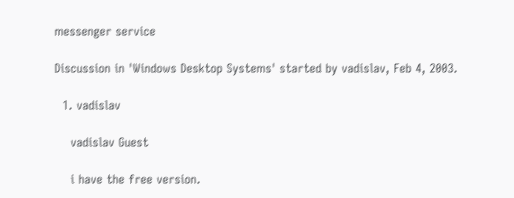messenger service

Discussion in 'Windows Desktop Systems' started by vadislav, Feb 4, 2003.

  1. vadislav

    vadislav Guest

    i have the free version.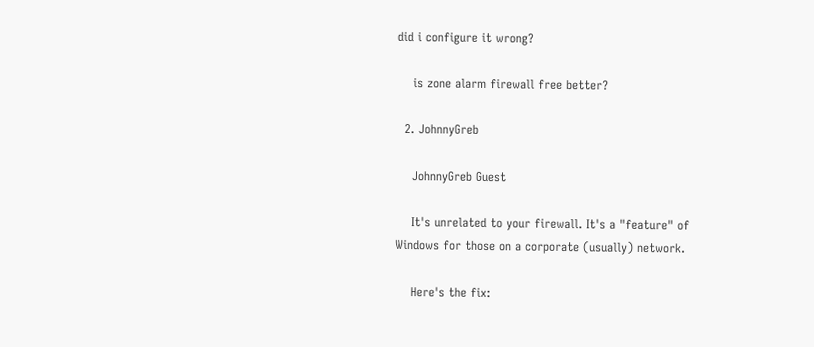did i configure it wrong?

    is zone alarm firewall free better?

  2. JohnnyGreb

    JohnnyGreb Guest

    It's unrelated to your firewall. It's a "feature" of Windows for those on a corporate (usually) network.

    Here's the fix: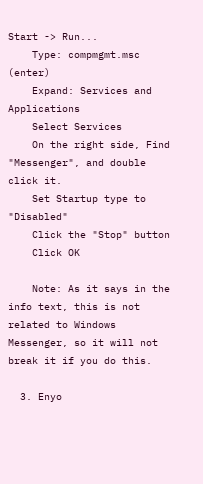Start -> Run...
    Type: compmgmt.msc (enter)
    Expand: Services and Applications
    Select Services
    On the right side, Find "Messenger", and double click it.
    Set Startup type to "Disabled"
    Click the "Stop" button
    Click OK

    Note: As it says in the info text, this is not related to Windows Messenger, so it will not break it if you do this.

  3. Enyo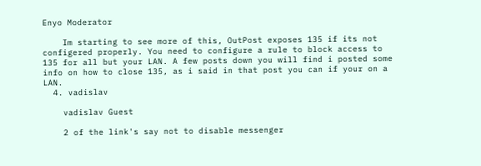Enyo Moderator

    Im starting to see more of this, OutPost exposes 135 if its not configered properly. You need to configure a rule to block access to 135 for all but your LAN. A few posts down you will find i posted some info on how to close 135, as i said in that post you can if your on a LAN.
  4. vadislav

    vadislav Guest

    2 of the link's say not to disable messenger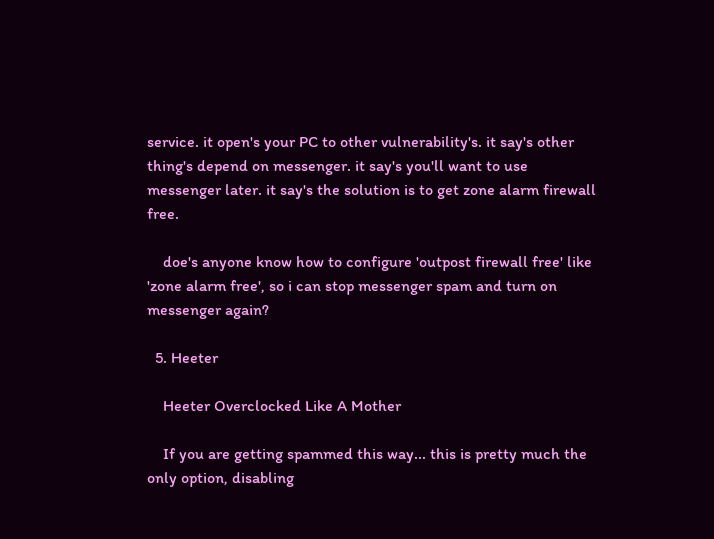service. it open's your PC to other vulnerability's. it say's other thing's depend on messenger. it say's you'll want to use messenger later. it say's the solution is to get zone alarm firewall free.

    doe's anyone know how to configure 'outpost firewall free' like 'zone alarm free', so i can stop messenger spam and turn on messenger again?

  5. Heeter

    Heeter Overclocked Like A Mother

    If you are getting spammed this way... this is pretty much the only option, disabling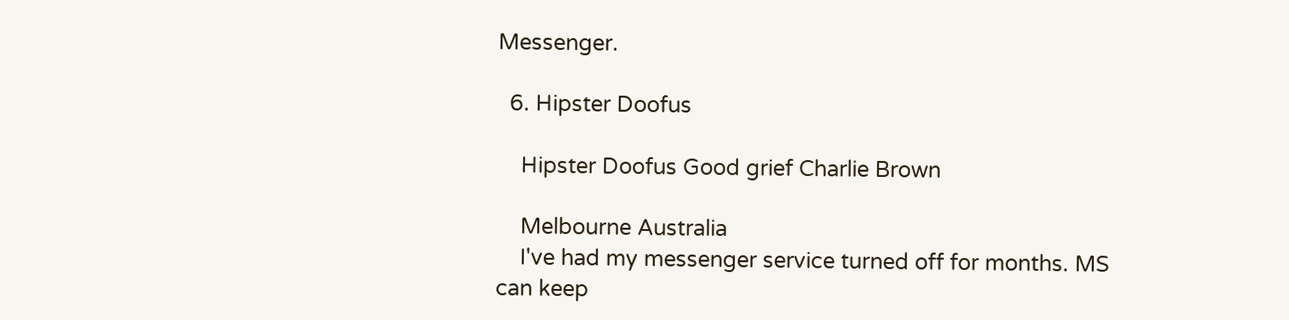Messenger.

  6. Hipster Doofus

    Hipster Doofus Good grief Charlie Brown

    Melbourne Australia
    I've had my messenger service turned off for months. MS can keep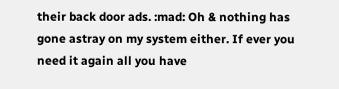their back door ads. :mad: Oh & nothing has gone astray on my system either. If ever you need it again all you have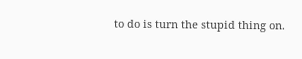to do is turn the stupid thing on.